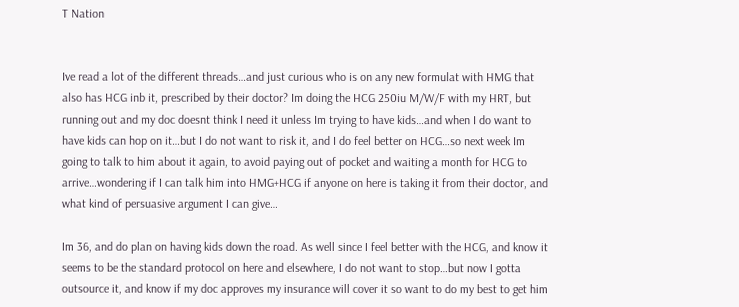T Nation


Ive read a lot of the different threads…and just curious who is on any new formulat with HMG that also has HCG inb it, prescribed by their doctor? Im doing the HCG 250iu M/W/F with my HRT, but running out and my doc doesnt think I need it unless Im trying to have kids…and when I do want to have kids can hop on it…but I do not want to risk it, and I do feel better on HCG…so next week Im going to talk to him about it again, to avoid paying out of pocket and waiting a month for HCG to arrive…wondering if I can talk him into HMG+HCG if anyone on here is taking it from their doctor, and what kind of persuasive argument I can give…

Im 36, and do plan on having kids down the road. As well since I feel better with the HCG, and know it seems to be the standard protocol on here and elsewhere, I do not want to stop…but now I gotta outsource it, and know if my doc approves my insurance will cover it so want to do my best to get him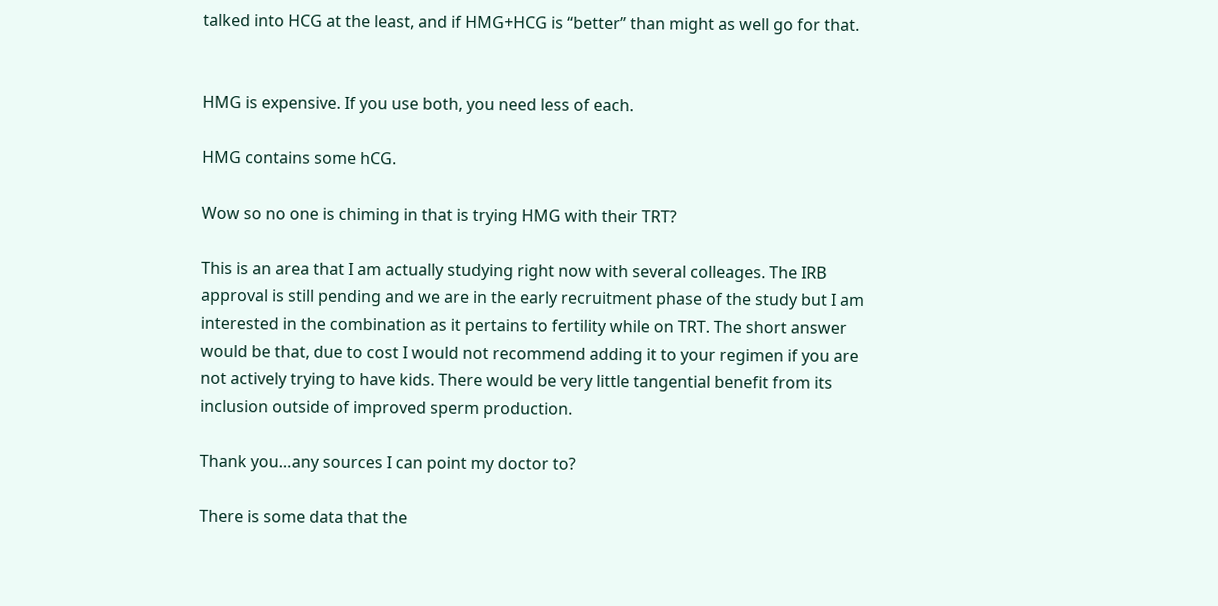talked into HCG at the least, and if HMG+HCG is “better” than might as well go for that.


HMG is expensive. If you use both, you need less of each.

HMG contains some hCG.

Wow so no one is chiming in that is trying HMG with their TRT?

This is an area that I am actually studying right now with several colleages. The IRB approval is still pending and we are in the early recruitment phase of the study but I am interested in the combination as it pertains to fertility while on TRT. The short answer would be that, due to cost I would not recommend adding it to your regimen if you are not actively trying to have kids. There would be very little tangential benefit from its inclusion outside of improved sperm production.

Thank you…any sources I can point my doctor to?

There is some data that the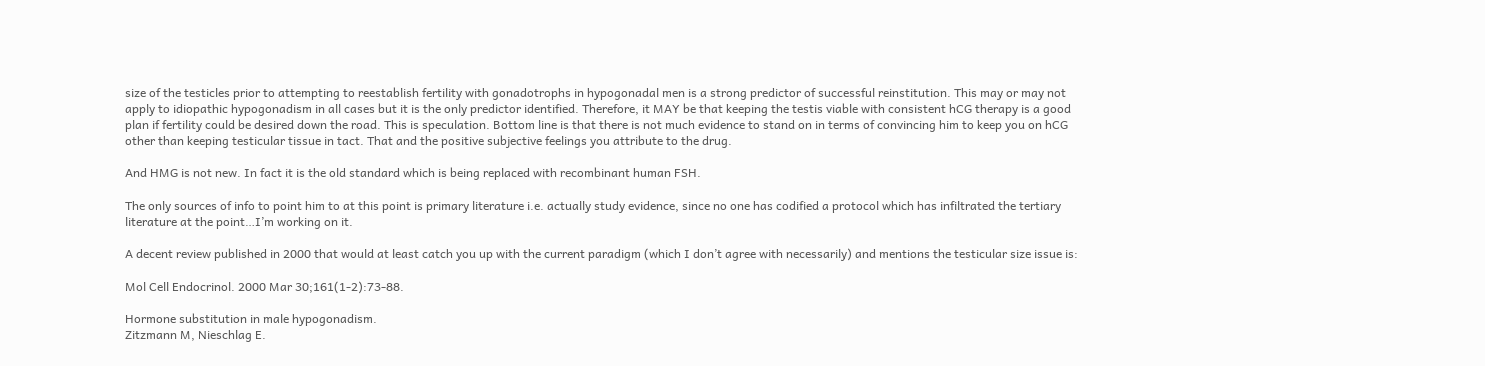size of the testicles prior to attempting to reestablish fertility with gonadotrophs in hypogonadal men is a strong predictor of successful reinstitution. This may or may not apply to idiopathic hypogonadism in all cases but it is the only predictor identified. Therefore, it MAY be that keeping the testis viable with consistent hCG therapy is a good plan if fertility could be desired down the road. This is speculation. Bottom line is that there is not much evidence to stand on in terms of convincing him to keep you on hCG other than keeping testicular tissue in tact. That and the positive subjective feelings you attribute to the drug.

And HMG is not new. In fact it is the old standard which is being replaced with recombinant human FSH.

The only sources of info to point him to at this point is primary literature i.e. actually study evidence, since no one has codified a protocol which has infiltrated the tertiary literature at the point…I’m working on it.

A decent review published in 2000 that would at least catch you up with the current paradigm (which I don’t agree with necessarily) and mentions the testicular size issue is:

Mol Cell Endocrinol. 2000 Mar 30;161(1-2):73-88.

Hormone substitution in male hypogonadism.
Zitzmann M, Nieschlag E.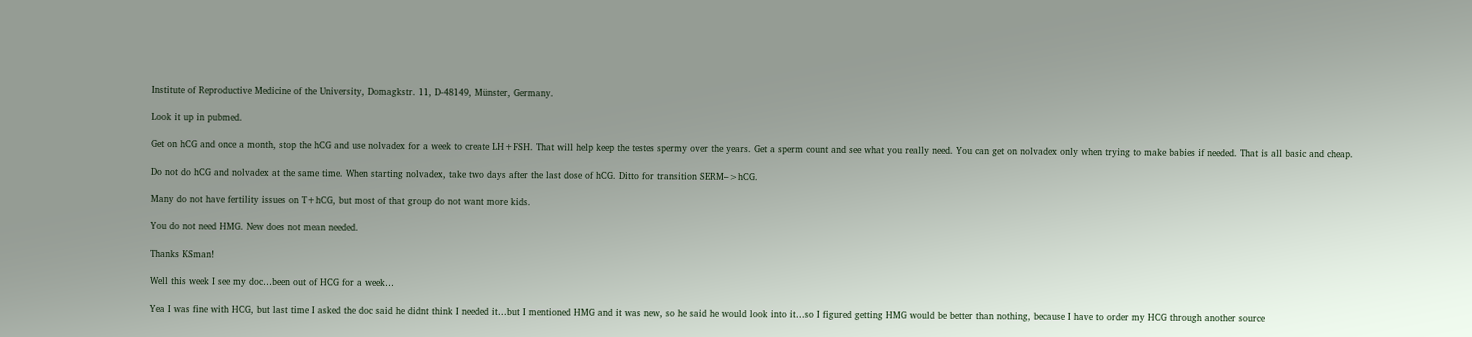Institute of Reproductive Medicine of the University, Domagkstr. 11, D-48149, Münster, Germany.

Look it up in pubmed.

Get on hCG and once a month, stop the hCG and use nolvadex for a week to create LH+FSH. That will help keep the testes spermy over the years. Get a sperm count and see what you really need. You can get on nolvadex only when trying to make babies if needed. That is all basic and cheap.

Do not do hCG and nolvadex at the same time. When starting nolvadex, take two days after the last dose of hCG. Ditto for transition SERM–>hCG.

Many do not have fertility issues on T+hCG, but most of that group do not want more kids.

You do not need HMG. New does not mean needed.

Thanks KSman!

Well this week I see my doc…been out of HCG for a week…

Yea I was fine with HCG, but last time I asked the doc said he didnt think I needed it…but I mentioned HMG and it was new, so he said he would look into it…so I figured getting HMG would be better than nothing, because I have to order my HCG through another source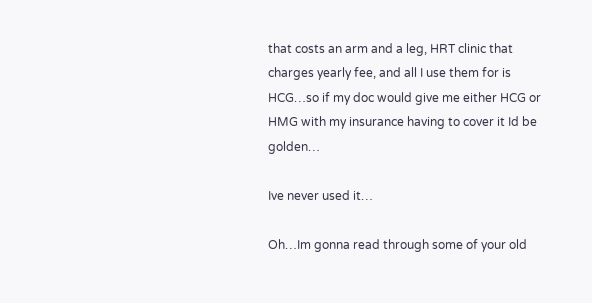that costs an arm and a leg, HRT clinic that charges yearly fee, and all I use them for is HCG…so if my doc would give me either HCG or HMG with my insurance having to cover it Id be golden…

Ive never used it…

Oh…Im gonna read through some of your old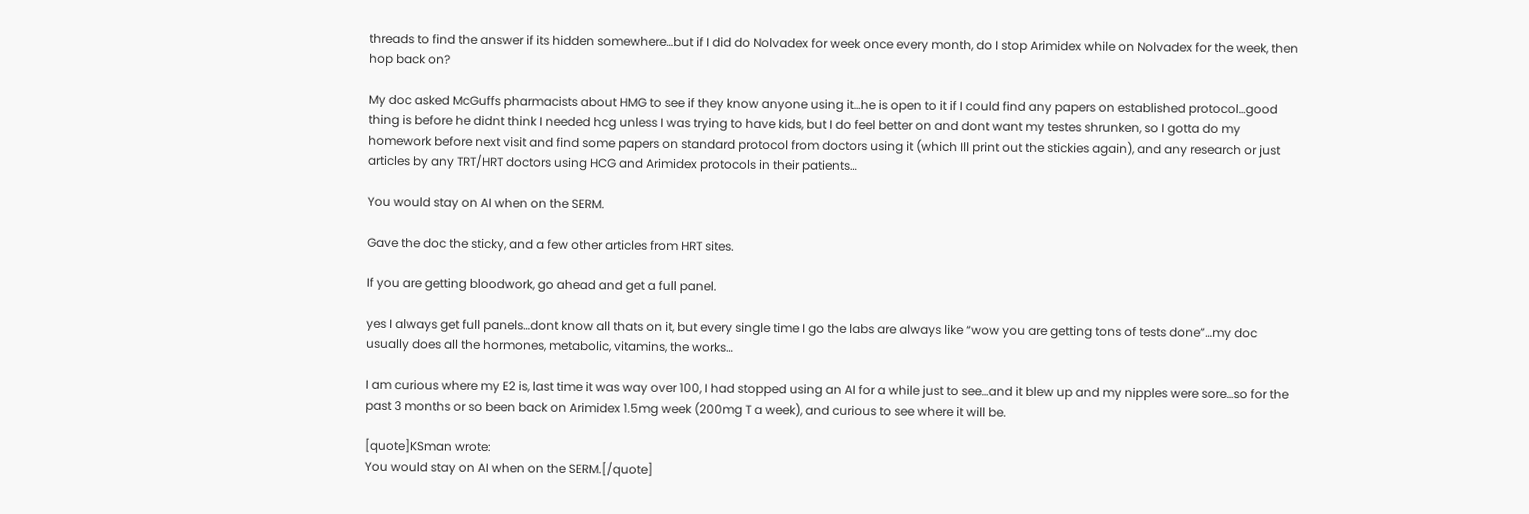threads to find the answer if its hidden somewhere…but if I did do Nolvadex for week once every month, do I stop Arimidex while on Nolvadex for the week, then hop back on?

My doc asked McGuffs pharmacists about HMG to see if they know anyone using it…he is open to it if I could find any papers on established protocol…good thing is before he didnt think I needed hcg unless I was trying to have kids, but I do feel better on and dont want my testes shrunken, so I gotta do my homework before next visit and find some papers on standard protocol from doctors using it (which Ill print out the stickies again), and any research or just articles by any TRT/HRT doctors using HCG and Arimidex protocols in their patients…

You would stay on AI when on the SERM.

Gave the doc the sticky, and a few other articles from HRT sites.

If you are getting bloodwork, go ahead and get a full panel.

yes I always get full panels…dont know all thats on it, but every single time I go the labs are always like “wow you are getting tons of tests done”…my doc usually does all the hormones, metabolic, vitamins, the works…

I am curious where my E2 is, last time it was way over 100, I had stopped using an AI for a while just to see…and it blew up and my nipples were sore…so for the past 3 months or so been back on Arimidex 1.5mg week (200mg T a week), and curious to see where it will be.

[quote]KSman wrote:
You would stay on AI when on the SERM.[/quote]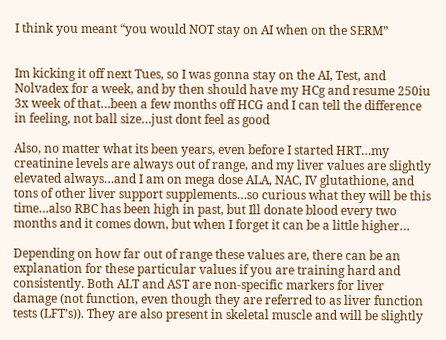I think you meant “you would NOT stay on AI when on the SERM”


Im kicking it off next Tues, so I was gonna stay on the AI, Test, and Nolvadex for a week, and by then should have my HCg and resume 250iu 3x week of that…been a few months off HCG and I can tell the difference in feeling, not ball size…just dont feel as good

Also, no matter what its been years, even before I started HRT…my creatinine levels are always out of range, and my liver values are slightly elevated always…and I am on mega dose ALA, NAC, IV glutathione, and tons of other liver support supplements…so curious what they will be this time…also RBC has been high in past, but Ill donate blood every two months and it comes down, but when I forget it can be a little higher…

Depending on how far out of range these values are, there can be an explanation for these particular values if you are training hard and consistently. Both ALT and AST are non-specific markers for liver damage (not function, even though they are referred to as liver function tests (LFT’s)). They are also present in skeletal muscle and will be slightly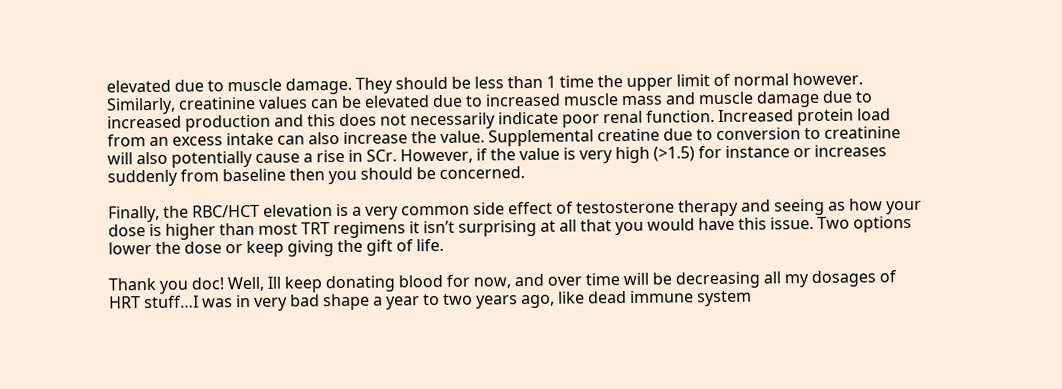elevated due to muscle damage. They should be less than 1 time the upper limit of normal however. Similarly, creatinine values can be elevated due to increased muscle mass and muscle damage due to increased production and this does not necessarily indicate poor renal function. Increased protein load from an excess intake can also increase the value. Supplemental creatine due to conversion to creatinine will also potentially cause a rise in SCr. However, if the value is very high (>1.5) for instance or increases suddenly from baseline then you should be concerned.

Finally, the RBC/HCT elevation is a very common side effect of testosterone therapy and seeing as how your dose is higher than most TRT regimens it isn’t surprising at all that you would have this issue. Two options lower the dose or keep giving the gift of life.

Thank you doc! Well, Ill keep donating blood for now, and over time will be decreasing all my dosages of HRT stuff…I was in very bad shape a year to two years ago, like dead immune system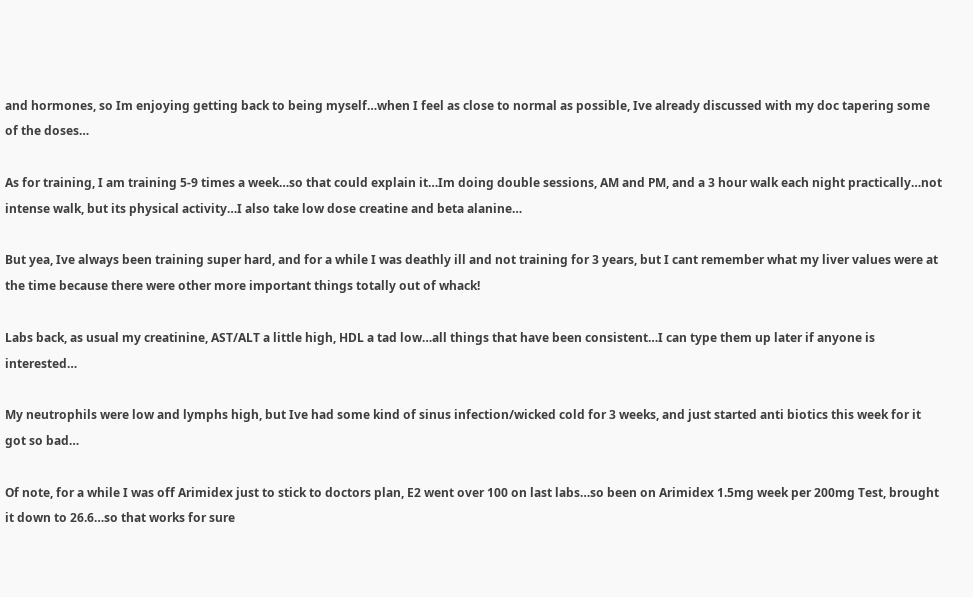and hormones, so Im enjoying getting back to being myself…when I feel as close to normal as possible, Ive already discussed with my doc tapering some of the doses…

As for training, I am training 5-9 times a week…so that could explain it…Im doing double sessions, AM and PM, and a 3 hour walk each night practically…not intense walk, but its physical activity…I also take low dose creatine and beta alanine…

But yea, Ive always been training super hard, and for a while I was deathly ill and not training for 3 years, but I cant remember what my liver values were at the time because there were other more important things totally out of whack!

Labs back, as usual my creatinine, AST/ALT a little high, HDL a tad low…all things that have been consistent…I can type them up later if anyone is interested…

My neutrophils were low and lymphs high, but Ive had some kind of sinus infection/wicked cold for 3 weeks, and just started anti biotics this week for it got so bad…

Of note, for a while I was off Arimidex just to stick to doctors plan, E2 went over 100 on last labs…so been on Arimidex 1.5mg week per 200mg Test, brought it down to 26.6…so that works for sure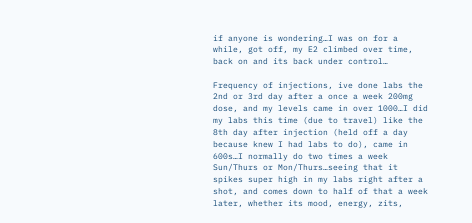if anyone is wondering…I was on for a while, got off, my E2 climbed over time, back on and its back under control…

Frequency of injections, ive done labs the 2nd or 3rd day after a once a week 200mg dose, and my levels came in over 1000…I did my labs this time (due to travel) like the 8th day after injection (held off a day because knew I had labs to do), came in 600s…I normally do two times a week Sun/Thurs or Mon/Thurs…seeing that it spikes super high in my labs right after a shot, and comes down to half of that a week later, whether its mood, energy, zits,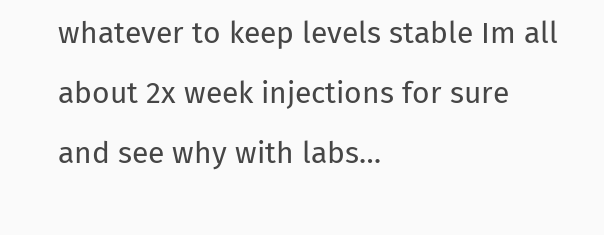whatever to keep levels stable Im all about 2x week injections for sure and see why with labs…